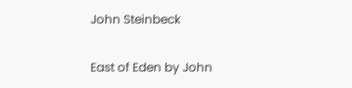John Steinbeck

East of Eden by John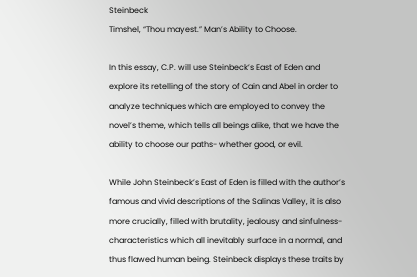Steinbeck
Timshel, “Thou mayest.” Man’s Ability to Choose.

In this essay, C.P. will use Steinbeck’s East of Eden and explore its retelling of the story of Cain and Abel in order to analyze techniques which are employed to convey the novel’s theme, which tells all beings alike, that we have the ability to choose our paths- whether good, or evil.

While John Steinbeck’s East of Eden is filled with the author’s famous and vivid descriptions of the Salinas Valley, it is also more crucially, filled with brutality, jealousy and sinfulness- characteristics which all inevitably surface in a normal, and thus flawed human being. Steinbeck displays these traits by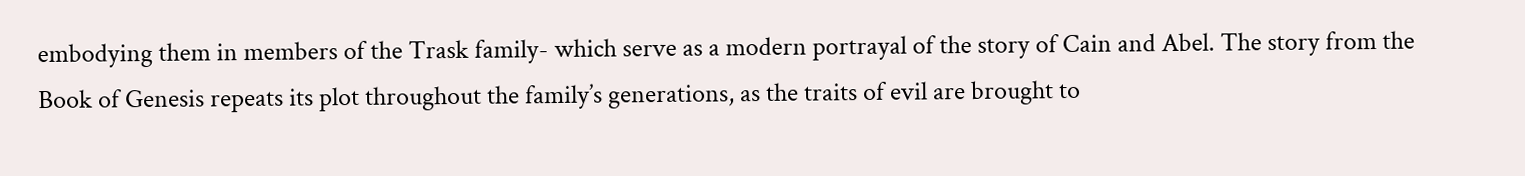embodying them in members of the Trask family- which serve as a modern portrayal of the story of Cain and Abel. The story from the Book of Genesis repeats its plot throughout the family’s generations, as the traits of evil are brought to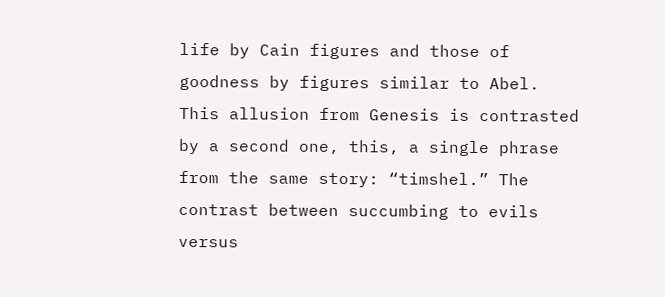life by Cain figures and those of goodness by figures similar to Abel. This allusion from Genesis is contrasted by a second one, this, a single phrase from the same story: “timshel.” The contrast between succumbing to evils versus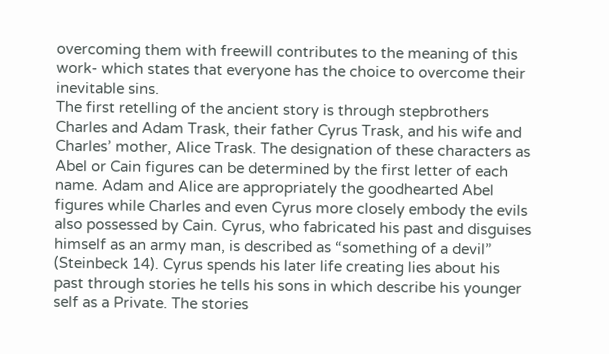overcoming them with freewill contributes to the meaning of this work- which states that everyone has the choice to overcome their inevitable sins.
The first retelling of the ancient story is through stepbrothers Charles and Adam Trask, their father Cyrus Trask, and his wife and Charles’ mother, Alice Trask. The designation of these characters as Abel or Cain figures can be determined by the first letter of each name. Adam and Alice are appropriately the goodhearted Abel figures while Charles and even Cyrus more closely embody the evils also possessed by Cain. Cyrus, who fabricated his past and disguises himself as an army man, is described as “something of a devil” (Steinbeck 14). Cyrus spends his later life creating lies about his past through stories he tells his sons in which describe his younger self as a Private. The stories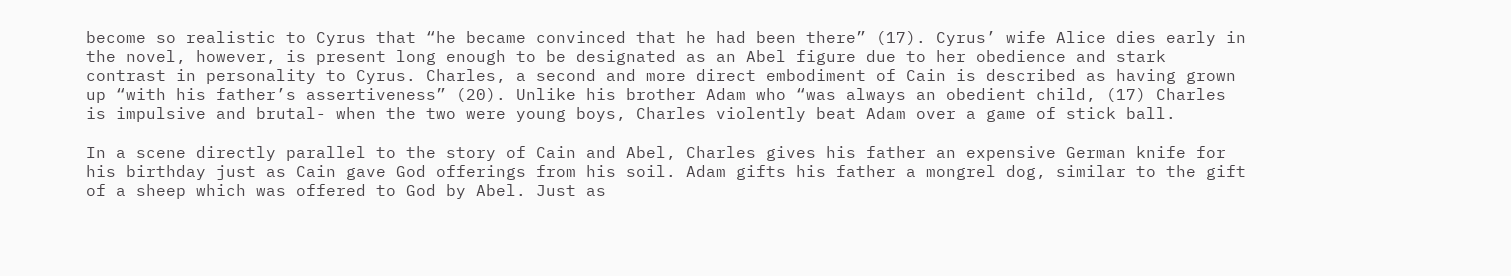become so realistic to Cyrus that “he became convinced that he had been there” (17). Cyrus’ wife Alice dies early in the novel, however, is present long enough to be designated as an Abel figure due to her obedience and stark contrast in personality to Cyrus. Charles, a second and more direct embodiment of Cain is described as having grown up “with his father’s assertiveness” (20). Unlike his brother Adam who “was always an obedient child, (17) Charles is impulsive and brutal- when the two were young boys, Charles violently beat Adam over a game of stick ball.

In a scene directly parallel to the story of Cain and Abel, Charles gives his father an expensive German knife for his birthday just as Cain gave God offerings from his soil. Adam gifts his father a mongrel dog, similar to the gift of a sheep which was offered to God by Abel. Just as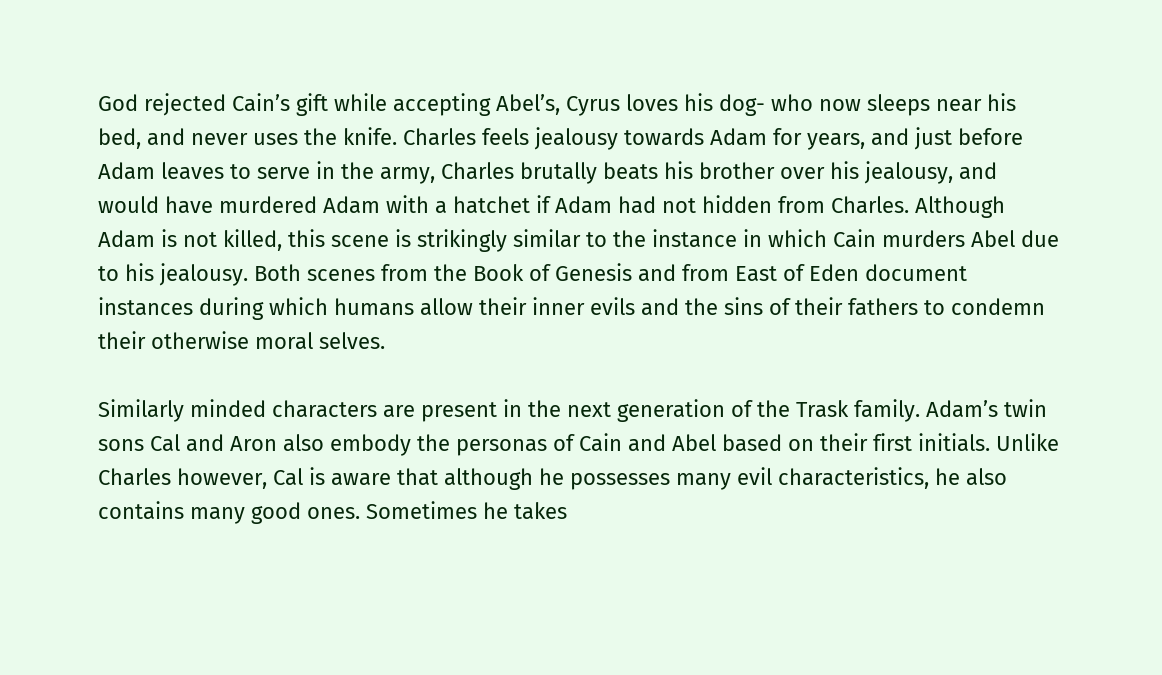God rejected Cain’s gift while accepting Abel’s, Cyrus loves his dog- who now sleeps near his bed, and never uses the knife. Charles feels jealousy towards Adam for years, and just before Adam leaves to serve in the army, Charles brutally beats his brother over his jealousy, and would have murdered Adam with a hatchet if Adam had not hidden from Charles. Although Adam is not killed, this scene is strikingly similar to the instance in which Cain murders Abel due to his jealousy. Both scenes from the Book of Genesis and from East of Eden document instances during which humans allow their inner evils and the sins of their fathers to condemn their otherwise moral selves.

Similarly minded characters are present in the next generation of the Trask family. Adam’s twin sons Cal and Aron also embody the personas of Cain and Abel based on their first initials. Unlike Charles however, Cal is aware that although he possesses many evil characteristics, he also contains many good ones. Sometimes he takes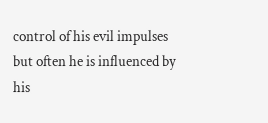control of his evil impulses but often he is influenced by his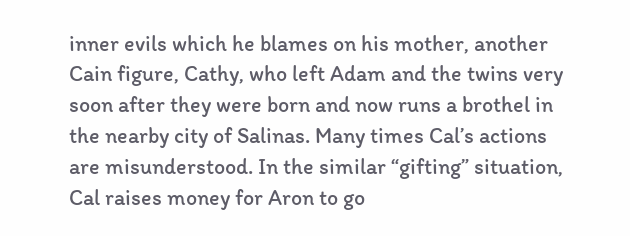inner evils which he blames on his mother, another Cain figure, Cathy, who left Adam and the twins very soon after they were born and now runs a brothel in the nearby city of Salinas. Many times Cal’s actions are misunderstood. In the similar “gifting” situation, Cal raises money for Aron to go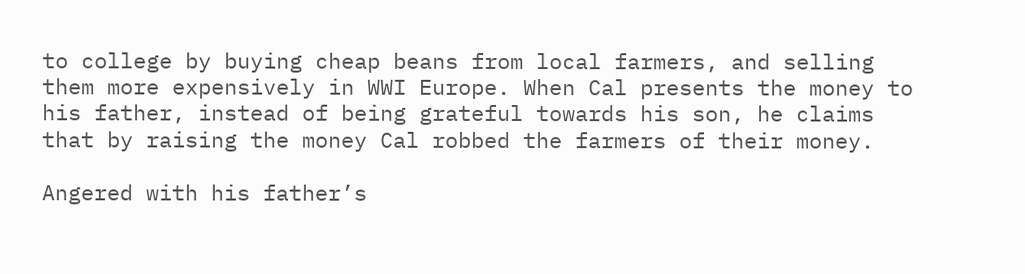to college by buying cheap beans from local farmers, and selling them more expensively in WWI Europe. When Cal presents the money to his father, instead of being grateful towards his son, he claims that by raising the money Cal robbed the farmers of their money.

Angered with his father’s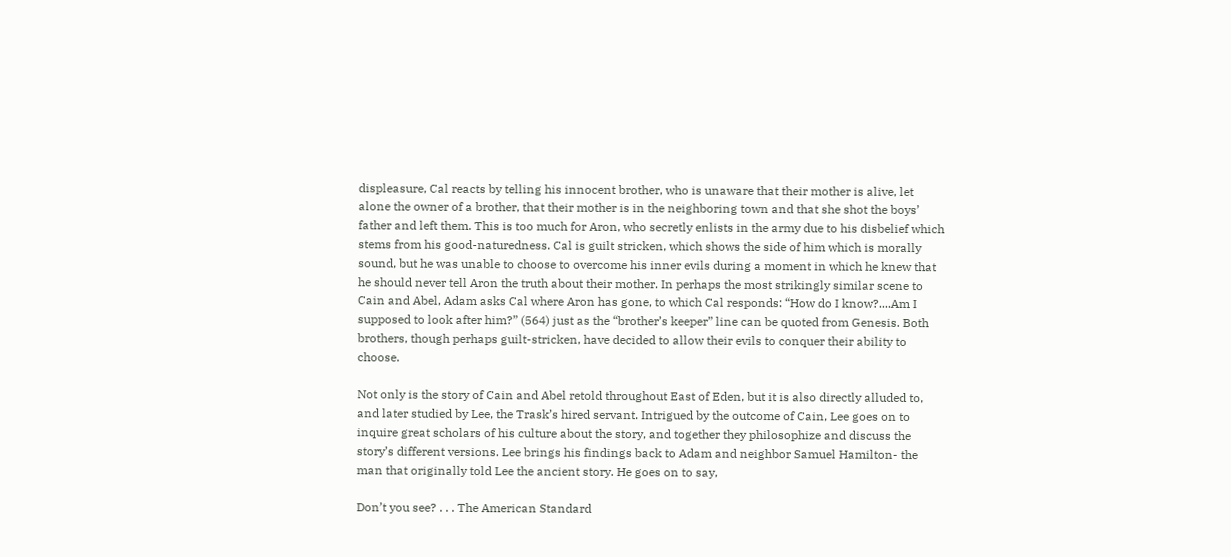displeasure, Cal reacts by telling his innocent brother, who is unaware that their mother is alive, let alone the owner of a brother, that their mother is in the neighboring town and that she shot the boys’ father and left them. This is too much for Aron, who secretly enlists in the army due to his disbelief which stems from his good-naturedness. Cal is guilt stricken, which shows the side of him which is morally sound, but he was unable to choose to overcome his inner evils during a moment in which he knew that he should never tell Aron the truth about their mother. In perhaps the most strikingly similar scene to Cain and Abel, Adam asks Cal where Aron has gone, to which Cal responds: “How do I know?....Am I supposed to look after him?” (564) just as the “brother’s keeper” line can be quoted from Genesis. Both brothers, though perhaps guilt-stricken, have decided to allow their evils to conquer their ability to choose.

Not only is the story of Cain and Abel retold throughout East of Eden, but it is also directly alluded to, and later studied by Lee, the Trask’s hired servant. Intrigued by the outcome of Cain, Lee goes on to inquire great scholars of his culture about the story, and together they philosophize and discuss the story’s different versions. Lee brings his findings back to Adam and neighbor Samuel Hamilton- the man that originally told Lee the ancient story. He goes on to say,

Don’t you see? . . . The American Standard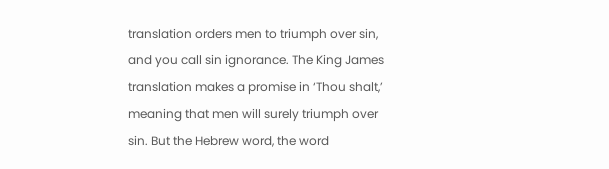translation orders men to triumph over sin, and you call sin ignorance. The King James translation makes a promise in ‘Thou shalt,’ meaning that men will surely triumph over sin. But the Hebrew word, the word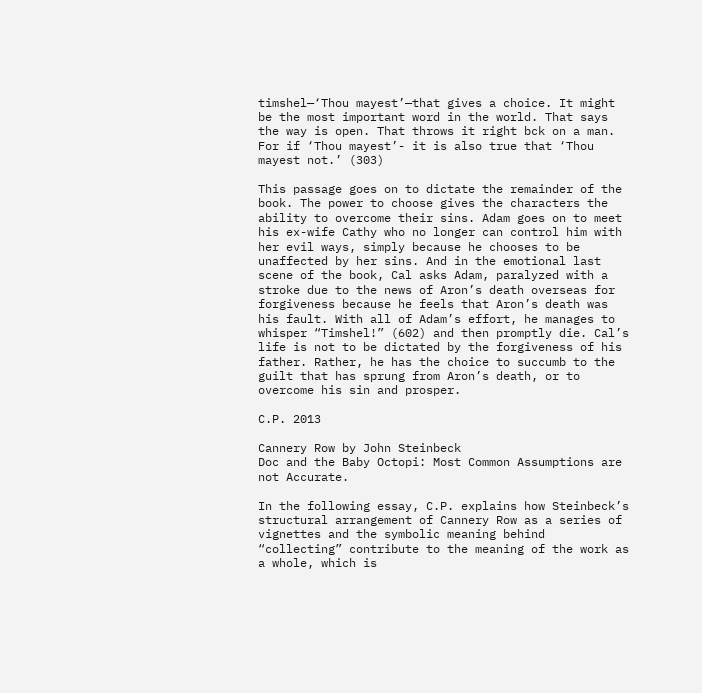timshel—‘Thou mayest’—that gives a choice. It might be the most important word in the world. That says the way is open. That throws it right bck on a man. For if ‘Thou mayest’- it is also true that ‘Thou mayest not.’ (303)

This passage goes on to dictate the remainder of the book. The power to choose gives the characters the ability to overcome their sins. Adam goes on to meet his ex-wife Cathy who no longer can control him with her evil ways, simply because he chooses to be unaffected by her sins. And in the emotional last scene of the book, Cal asks Adam, paralyzed with a stroke due to the news of Aron’s death overseas for forgiveness because he feels that Aron’s death was his fault. With all of Adam’s effort, he manages to whisper “Timshel!” (602) and then promptly die. Cal’s life is not to be dictated by the forgiveness of his father. Rather, he has the choice to succumb to the guilt that has sprung from Aron’s death, or to overcome his sin and prosper.

C.P. 2013

Cannery Row by John Steinbeck
Doc and the Baby Octopi: Most Common Assumptions are not Accurate.

In the following essay, C.P. explains how Steinbeck’s structural arrangement of Cannery Row as a series of vignettes and the symbolic meaning behind “collecting” contribute to the meaning of the work as a whole, which is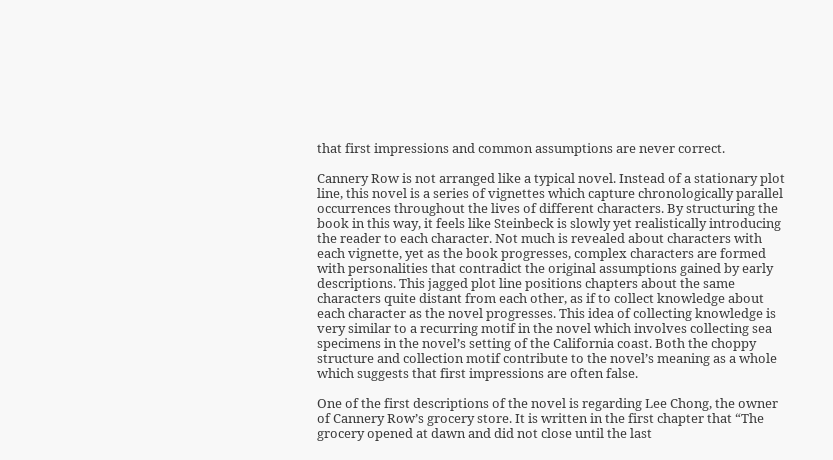that first impressions and common assumptions are never correct.

Cannery Row is not arranged like a typical novel. Instead of a stationary plot line, this novel is a series of vignettes which capture chronologically parallel occurrences throughout the lives of different characters. By structuring the book in this way, it feels like Steinbeck is slowly yet realistically introducing the reader to each character. Not much is revealed about characters with each vignette, yet as the book progresses, complex characters are formed with personalities that contradict the original assumptions gained by early descriptions. This jagged plot line positions chapters about the same characters quite distant from each other, as if to collect knowledge about each character as the novel progresses. This idea of collecting knowledge is very similar to a recurring motif in the novel which involves collecting sea specimens in the novel’s setting of the California coast. Both the choppy structure and collection motif contribute to the novel’s meaning as a whole which suggests that first impressions are often false.

One of the first descriptions of the novel is regarding Lee Chong, the owner of Cannery Row’s grocery store. It is written in the first chapter that “The grocery opened at dawn and did not close until the last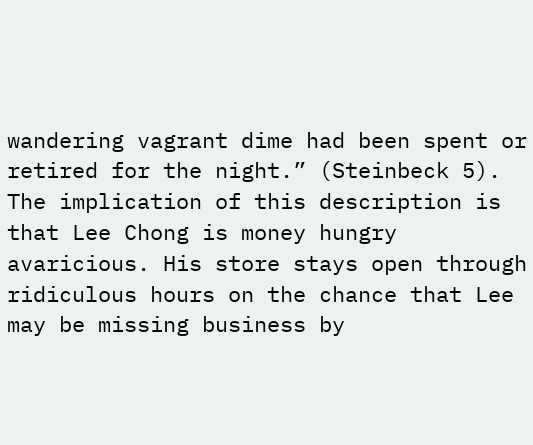wandering vagrant dime had been spent or retired for the night.” (Steinbeck 5). The implication of this description is that Lee Chong is money hungry avaricious. His store stays open through ridiculous hours on the chance that Lee may be missing business by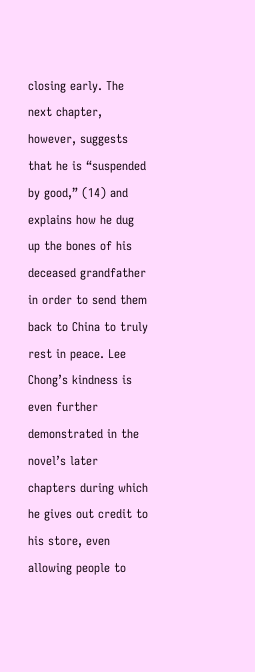closing early. The next chapter, however, suggests that he is “suspended by good,” (14) and explains how he dug up the bones of his deceased grandfather in order to send them back to China to truly rest in peace. Lee Chong’s kindness is even further demonstrated in the novel’s later chapters during which he gives out credit to his store, even allowing people to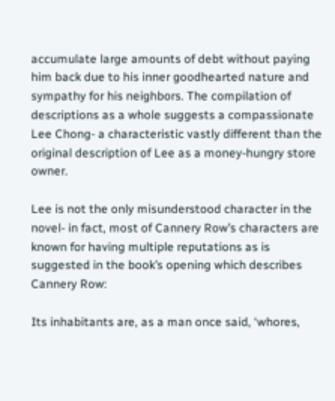accumulate large amounts of debt without paying him back due to his inner goodhearted nature and sympathy for his neighbors. The compilation of descriptions as a whole suggests a compassionate Lee Chong- a characteristic vastly different than the original description of Lee as a money-hungry store owner.

Lee is not the only misunderstood character in the novel- in fact, most of Cannery Row’s characters are known for having multiple reputations as is suggested in the book’s opening which describes Cannery Row:

Its inhabitants are, as a man once said, ‘whores,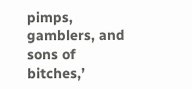pimps, gamblers, and sons of bitches,’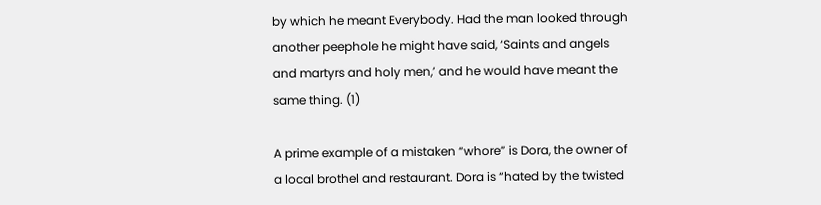by which he meant Everybody. Had the man looked through another peephole he might have said, ‘Saints and angels and martyrs and holy men,’ and he would have meant the same thing. (1)

A prime example of a mistaken “whore” is Dora, the owner of a local brothel and restaurant. Dora is “hated by the twisted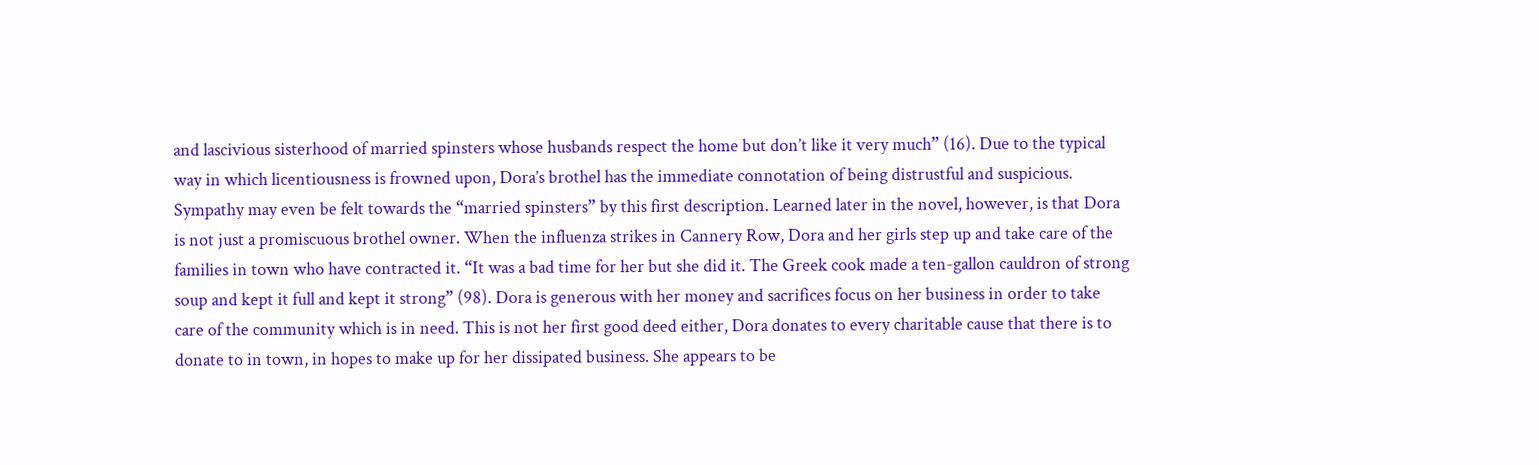and lascivious sisterhood of married spinsters whose husbands respect the home but don’t like it very much” (16). Due to the typical way in which licentiousness is frowned upon, Dora’s brothel has the immediate connotation of being distrustful and suspicious. Sympathy may even be felt towards the “married spinsters” by this first description. Learned later in the novel, however, is that Dora is not just a promiscuous brothel owner. When the influenza strikes in Cannery Row, Dora and her girls step up and take care of the families in town who have contracted it. “It was a bad time for her but she did it. The Greek cook made a ten-gallon cauldron of strong soup and kept it full and kept it strong” (98). Dora is generous with her money and sacrifices focus on her business in order to take care of the community which is in need. This is not her first good deed either, Dora donates to every charitable cause that there is to donate to in town, in hopes to make up for her dissipated business. She appears to be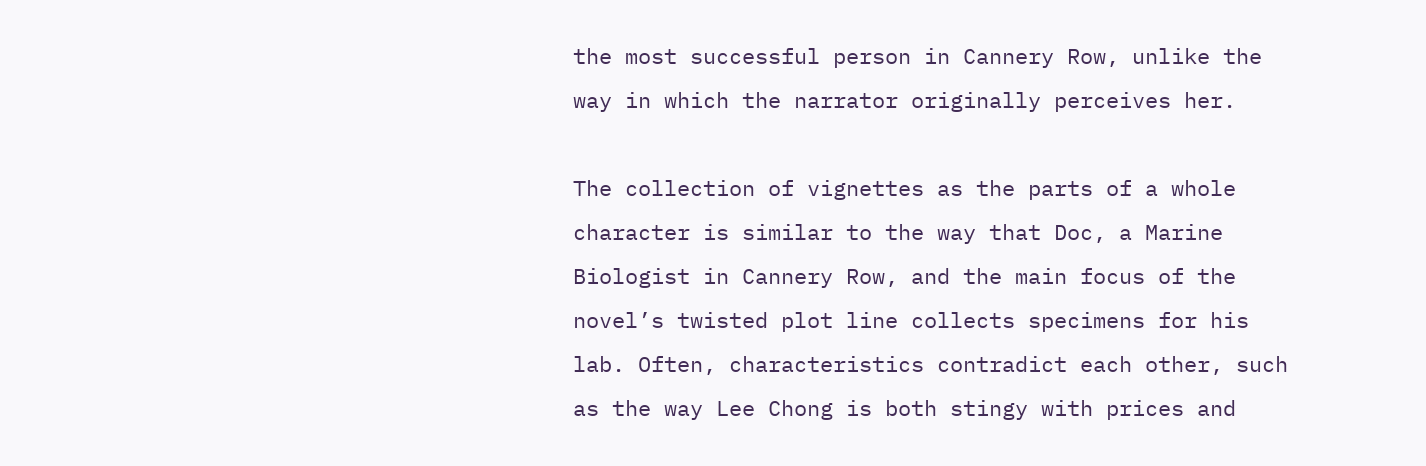the most successful person in Cannery Row, unlike the way in which the narrator originally perceives her.

The collection of vignettes as the parts of a whole character is similar to the way that Doc, a Marine Biologist in Cannery Row, and the main focus of the novel’s twisted plot line collects specimens for his lab. Often, characteristics contradict each other, such as the way Lee Chong is both stingy with prices and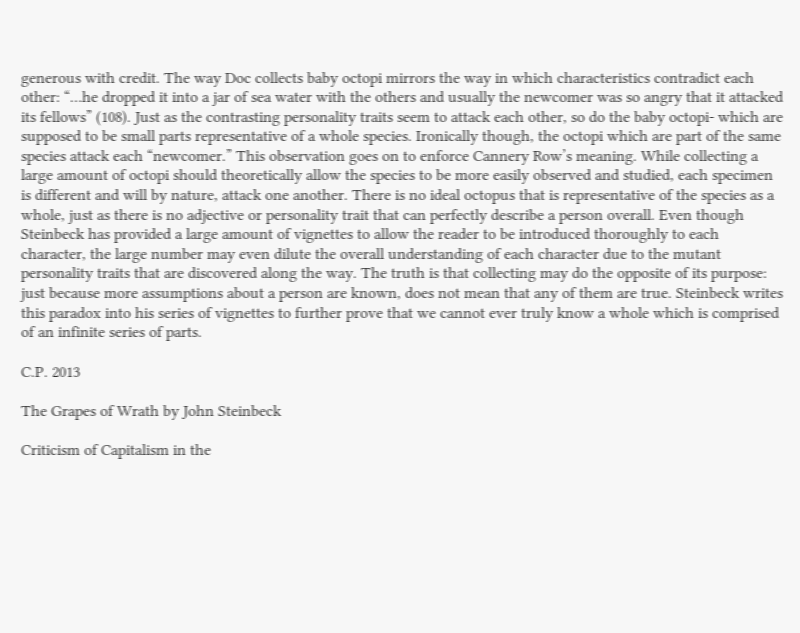generous with credit. The way Doc collects baby octopi mirrors the way in which characteristics contradict each other: “…he dropped it into a jar of sea water with the others and usually the newcomer was so angry that it attacked its fellows” (108). Just as the contrasting personality traits seem to attack each other, so do the baby octopi- which are supposed to be small parts representative of a whole species. Ironically though, the octopi which are part of the same species attack each “newcomer.” This observation goes on to enforce Cannery Row’s meaning. While collecting a large amount of octopi should theoretically allow the species to be more easily observed and studied, each specimen is different and will by nature, attack one another. There is no ideal octopus that is representative of the species as a whole, just as there is no adjective or personality trait that can perfectly describe a person overall. Even though Steinbeck has provided a large amount of vignettes to allow the reader to be introduced thoroughly to each character, the large number may even dilute the overall understanding of each character due to the mutant personality traits that are discovered along the way. The truth is that collecting may do the opposite of its purpose: just because more assumptions about a person are known, does not mean that any of them are true. Steinbeck writes this paradox into his series of vignettes to further prove that we cannot ever truly know a whole which is comprised of an infinite series of parts.

C.P. 2013

The Grapes of Wrath by John Steinbeck

Criticism of Capitalism in the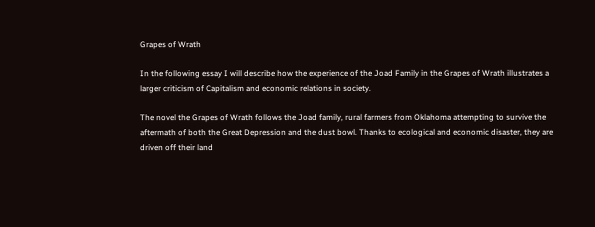Grapes of Wrath

In the following essay I will describe how the experience of the Joad Family in the Grapes of Wrath illustrates a larger criticism of Capitalism and economic relations in society.

The novel the Grapes of Wrath follows the Joad family, rural farmers from Oklahoma attempting to survive the aftermath of both the Great Depression and the dust bowl. Thanks to ecological and economic disaster, they are driven off their land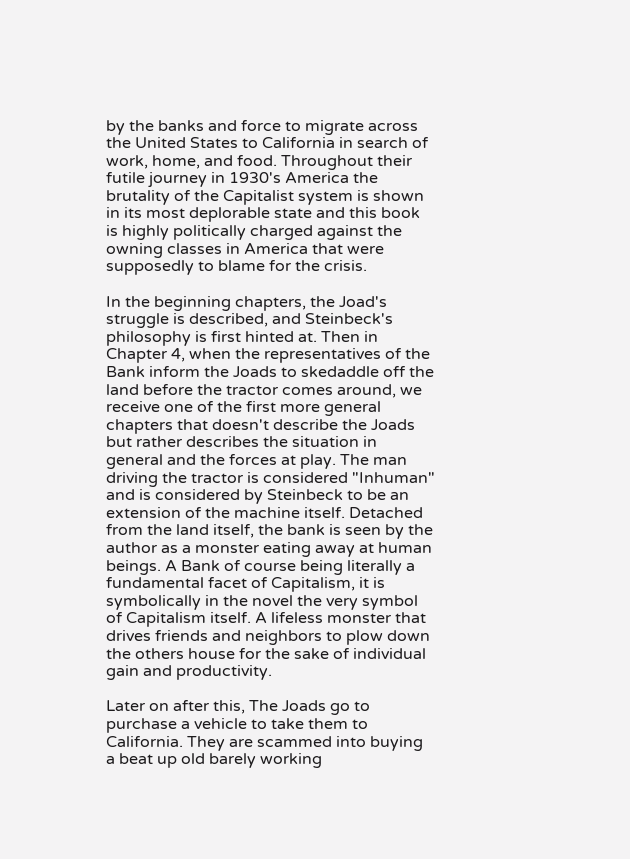by the banks and force to migrate across the United States to California in search of work, home, and food. Throughout their futile journey in 1930's America the brutality of the Capitalist system is shown in its most deplorable state and this book is highly politically charged against the owning classes in America that were supposedly to blame for the crisis.

In the beginning chapters, the Joad's struggle is described, and Steinbeck's philosophy is first hinted at. Then in Chapter 4, when the representatives of the Bank inform the Joads to skedaddle off the land before the tractor comes around, we receive one of the first more general chapters that doesn't describe the Joads but rather describes the situation in general and the forces at play. The man driving the tractor is considered "Inhuman" and is considered by Steinbeck to be an extension of the machine itself. Detached from the land itself, the bank is seen by the author as a monster eating away at human beings. A Bank of course being literally a fundamental facet of Capitalism, it is symbolically in the novel the very symbol of Capitalism itself. A lifeless monster that drives friends and neighbors to plow down the others house for the sake of individual gain and productivity.

Later on after this, The Joads go to purchase a vehicle to take them to California. They are scammed into buying a beat up old barely working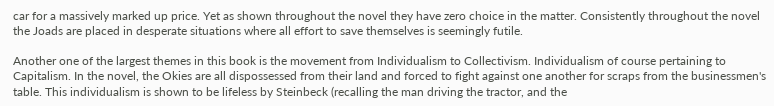car for a massively marked up price. Yet as shown throughout the novel they have zero choice in the matter. Consistently throughout the novel the Joads are placed in desperate situations where all effort to save themselves is seemingly futile.

Another one of the largest themes in this book is the movement from Individualism to Collectivism. Individualism of course pertaining to Capitalism. In the novel, the Okies are all dispossessed from their land and forced to fight against one another for scraps from the businessmen's table. This individualism is shown to be lifeless by Steinbeck (recalling the man driving the tractor, and the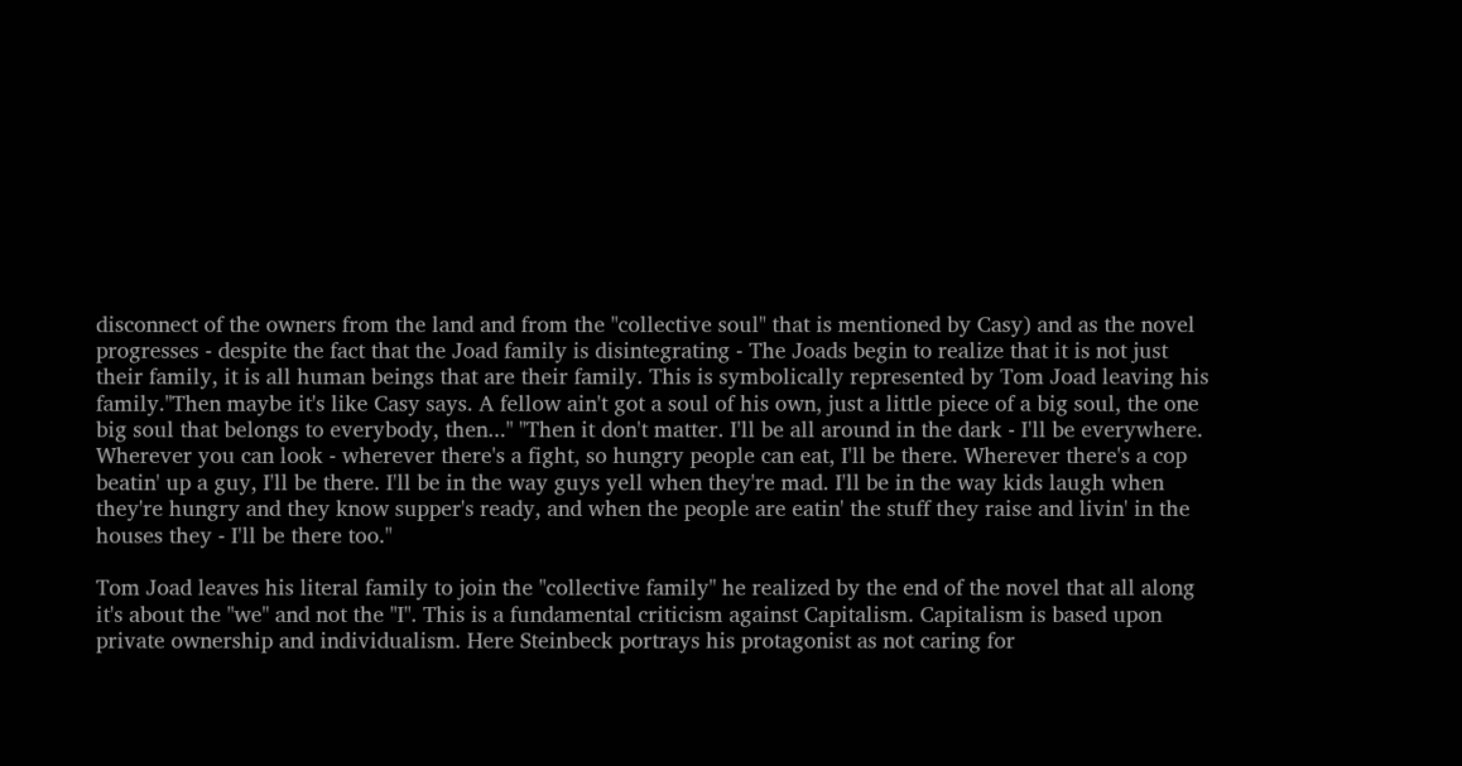disconnect of the owners from the land and from the "collective soul" that is mentioned by Casy) and as the novel progresses - despite the fact that the Joad family is disintegrating - The Joads begin to realize that it is not just their family, it is all human beings that are their family. This is symbolically represented by Tom Joad leaving his family."Then maybe it's like Casy says. A fellow ain't got a soul of his own, just a little piece of a big soul, the one big soul that belongs to everybody, then..." "Then it don't matter. I'll be all around in the dark - I'll be everywhere. Wherever you can look - wherever there's a fight, so hungry people can eat, I'll be there. Wherever there's a cop beatin' up a guy, I'll be there. I'll be in the way guys yell when they're mad. I'll be in the way kids laugh when they're hungry and they know supper's ready, and when the people are eatin' the stuff they raise and livin' in the houses they - I'll be there too."

Tom Joad leaves his literal family to join the "collective family" he realized by the end of the novel that all along it's about the "we" and not the "I". This is a fundamental criticism against Capitalism. Capitalism is based upon private ownership and individualism. Here Steinbeck portrays his protagonist as not caring for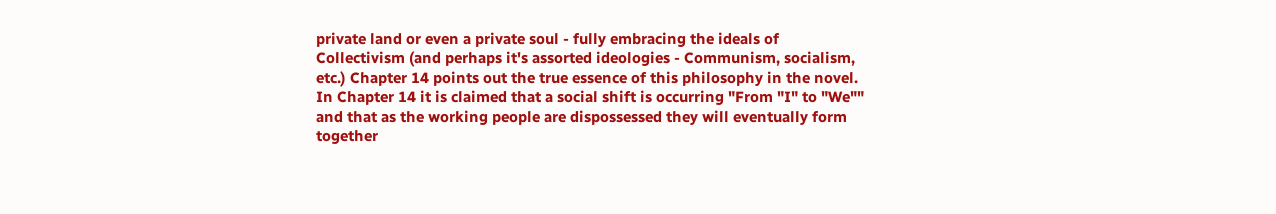private land or even a private soul - fully embracing the ideals of Collectivism (and perhaps it's assorted ideologies - Communism, socialism, etc.) Chapter 14 points out the true essence of this philosophy in the novel. In Chapter 14 it is claimed that a social shift is occurring "From "I" to "We"" and that as the working people are dispossessed they will eventually form together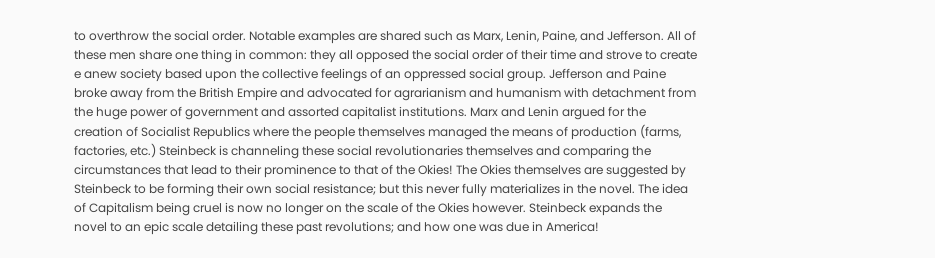to overthrow the social order. Notable examples are shared such as Marx, Lenin, Paine, and Jefferson. All of these men share one thing in common: they all opposed the social order of their time and strove to create e anew society based upon the collective feelings of an oppressed social group. Jefferson and Paine broke away from the British Empire and advocated for agrarianism and humanism with detachment from the huge power of government and assorted capitalist institutions. Marx and Lenin argued for the creation of Socialist Republics where the people themselves managed the means of production (farms, factories, etc.) Steinbeck is channeling these social revolutionaries themselves and comparing the circumstances that lead to their prominence to that of the Okies! The Okies themselves are suggested by Steinbeck to be forming their own social resistance; but this never fully materializes in the novel. The idea of Capitalism being cruel is now no longer on the scale of the Okies however. Steinbeck expands the novel to an epic scale detailing these past revolutions; and how one was due in America!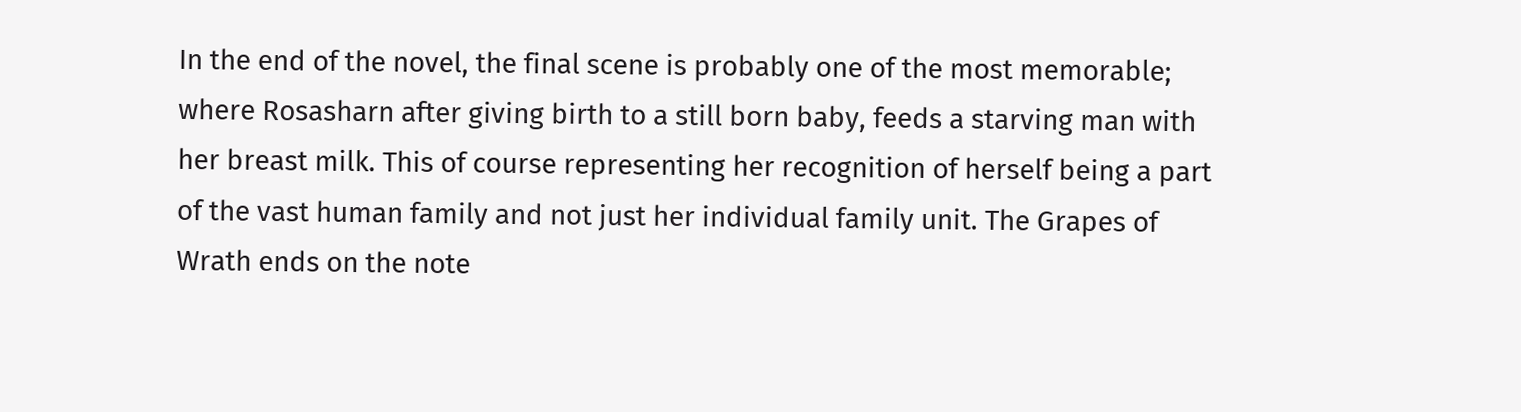In the end of the novel, the final scene is probably one of the most memorable; where Rosasharn after giving birth to a still born baby, feeds a starving man with her breast milk. This of course representing her recognition of herself being a part of the vast human family and not just her individual family unit. The Grapes of Wrath ends on the note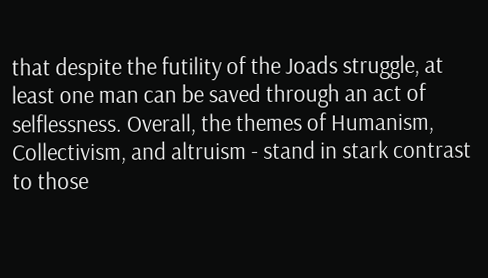that despite the futility of the Joads struggle, at least one man can be saved through an act of selflessness. Overall, the themes of Humanism, Collectivism, and altruism - stand in stark contrast to those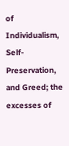of Individualism, Self-Preservation, and Greed; the excesses of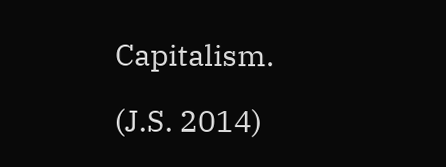Capitalism.

(J.S. 2014)